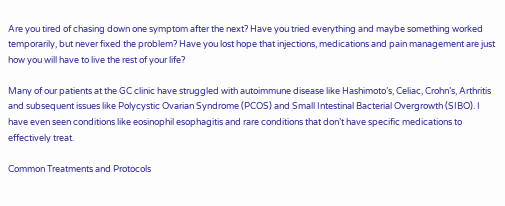Are you tired of chasing down one symptom after the next? Have you tried everything and maybe something worked temporarily, but never fixed the problem? Have you lost hope that injections, medications and pain management are just how you will have to live the rest of your life?

Many of our patients at the GC clinic have struggled with autoimmune disease like Hashimoto’s, Celiac, Crohn’s, Arthritis and subsequent issues like Polycystic Ovarian Syndrome (PCOS) and Small Intestinal Bacterial Overgrowth (SIBO). I have even seen conditions like eosinophil esophagitis and rare conditions that don’t have specific medications to effectively treat.

Common Treatments and Protocols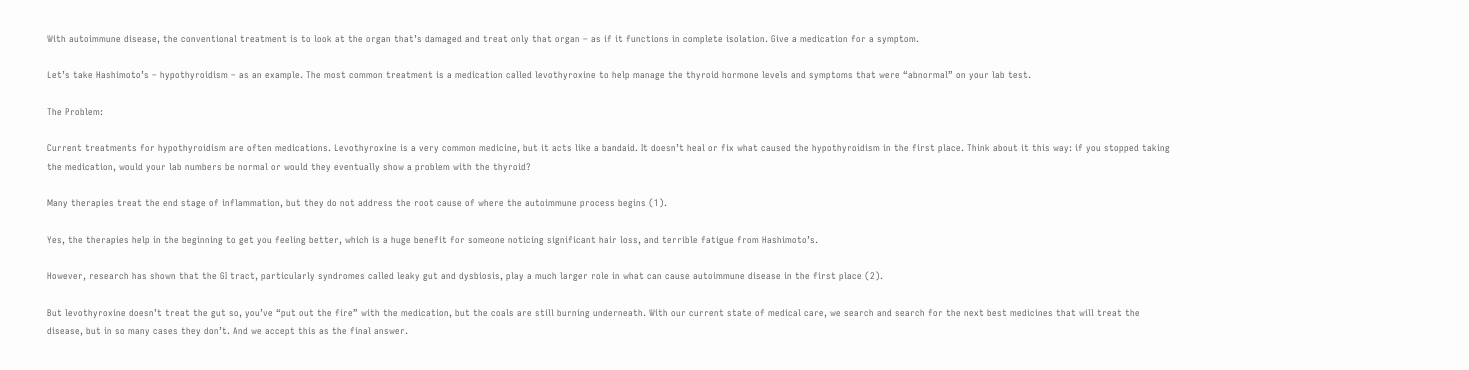With autoimmune disease, the conventional treatment is to look at the organ that’s damaged and treat only that organ – as if it functions in complete isolation. Give a medication for a symptom.

Let’s take Hashimoto’s – hypothyroidism – as an example. The most common treatment is a medication called levothyroxine to help manage the thyroid hormone levels and symptoms that were “abnormal” on your lab test.

The Problem:

Current treatments for hypothyroidism are often medications. Levothyroxine is a very common medicine, but it acts like a bandaid. It doesn’t heal or fix what caused the hypothyroidism in the first place. Think about it this way: if you stopped taking the medication, would your lab numbers be normal or would they eventually show a problem with the thyroid?

Many therapies treat the end stage of inflammation, but they do not address the root cause of where the autoimmune process begins (1).

Yes, the therapies help in the beginning to get you feeling better, which is a huge benefit for someone noticing significant hair loss, and terrible fatigue from Hashimoto’s.

However, research has shown that the GI tract, particularly syndromes called leaky gut and dysbiosis, play a much larger role in what can cause autoimmune disease in the first place (2).

But levothyroxine doesn’t treat the gut so, you’ve “put out the fire” with the medication, but the coals are still burning underneath. With our current state of medical care, we search and search for the next best medicines that will treat the disease, but in so many cases they don’t. And we accept this as the final answer.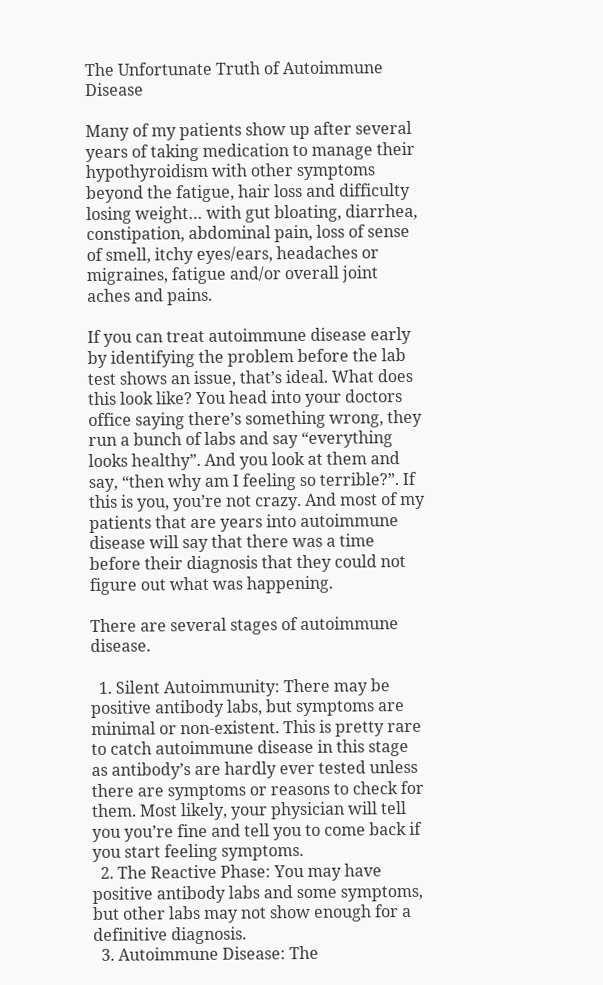The Unfortunate Truth of Autoimmune Disease

Many of my patients show up after several years of taking medication to manage their hypothyroidism with other symptoms beyond the fatigue, hair loss and difficulty losing weight… with gut bloating, diarrhea, constipation, abdominal pain, loss of sense of smell, itchy eyes/ears, headaches or migraines, fatigue and/or overall joint aches and pains.

If you can treat autoimmune disease early by identifying the problem before the lab test shows an issue, that’s ideal. What does this look like? You head into your doctors office saying there’s something wrong, they run a bunch of labs and say “everything looks healthy”. And you look at them and say, “then why am I feeling so terrible?”. If this is you, you’re not crazy. And most of my patients that are years into autoimmune disease will say that there was a time before their diagnosis that they could not figure out what was happening.

There are several stages of autoimmune disease.

  1. Silent Autoimmunity: There may be positive antibody labs, but symptoms are minimal or non-existent. This is pretty rare to catch autoimmune disease in this stage as antibody’s are hardly ever tested unless there are symptoms or reasons to check for them. Most likely, your physician will tell you you’re fine and tell you to come back if you start feeling symptoms.
  2. The Reactive Phase: You may have positive antibody labs and some symptoms, but other labs may not show enough for a definitive diagnosis.
  3. Autoimmune Disease: The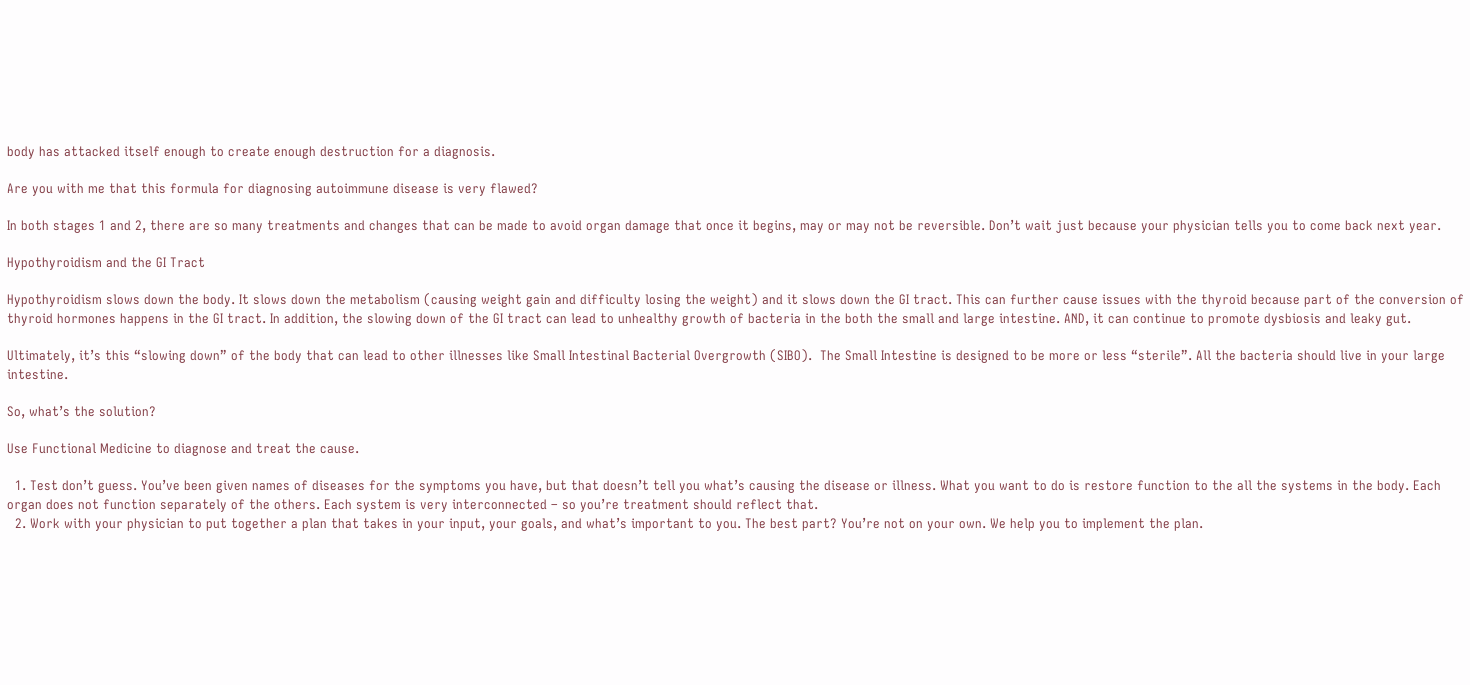body has attacked itself enough to create enough destruction for a diagnosis.

Are you with me that this formula for diagnosing autoimmune disease is very flawed?

In both stages 1 and 2, there are so many treatments and changes that can be made to avoid organ damage that once it begins, may or may not be reversible. Don’t wait just because your physician tells you to come back next year.

Hypothyroidism and the GI Tract

Hypothyroidism slows down the body. It slows down the metabolism (causing weight gain and difficulty losing the weight) and it slows down the GI tract. This can further cause issues with the thyroid because part of the conversion of thyroid hormones happens in the GI tract. In addition, the slowing down of the GI tract can lead to unhealthy growth of bacteria in the both the small and large intestine. AND, it can continue to promote dysbiosis and leaky gut.

Ultimately, it’s this “slowing down” of the body that can lead to other illnesses like Small Intestinal Bacterial Overgrowth (SIBO).  The Small Intestine is designed to be more or less “sterile”. All the bacteria should live in your large intestine.

So, what’s the solution?

Use Functional Medicine to diagnose and treat the cause.

  1. Test don’t guess. You’ve been given names of diseases for the symptoms you have, but that doesn’t tell you what’s causing the disease or illness. What you want to do is restore function to the all the systems in the body. Each organ does not function separately of the others. Each system is very interconnected – so you’re treatment should reflect that.
  2. Work with your physician to put together a plan that takes in your input, your goals, and what’s important to you. The best part? You’re not on your own. We help you to implement the plan.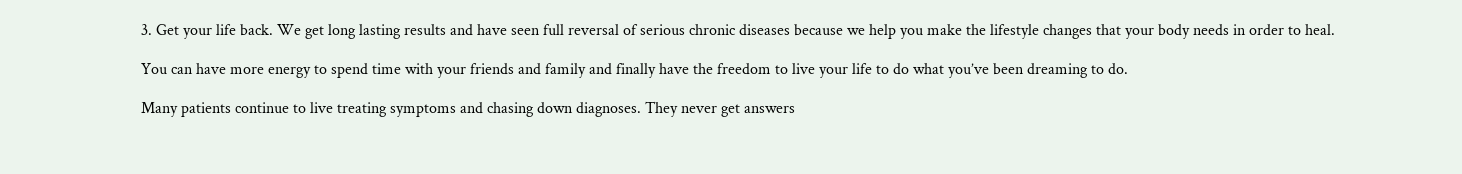3. Get your life back. We get long lasting results and have seen full reversal of serious chronic diseases because we help you make the lifestyle changes that your body needs in order to heal.

You can have more energy to spend time with your friends and family and finally have the freedom to live your life to do what you’ve been dreaming to do.

Many patients continue to live treating symptoms and chasing down diagnoses. They never get answers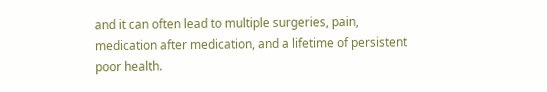and it can often lead to multiple surgeries, pain, medication after medication, and a lifetime of persistent poor health.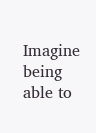Imagine being able to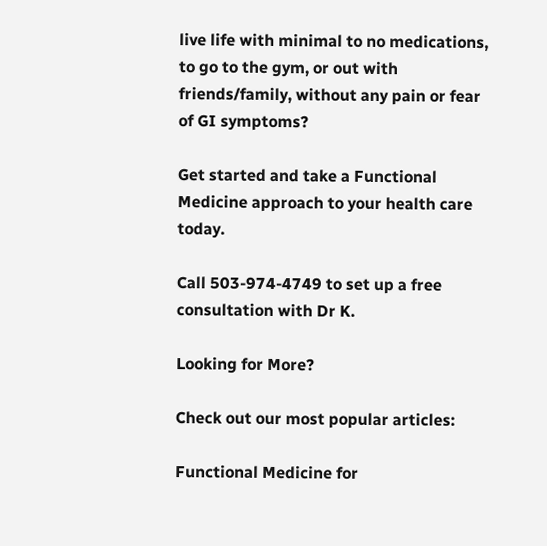live life with minimal to no medications, to go to the gym, or out with friends/family, without any pain or fear of GI symptoms?

Get started and take a Functional Medicine approach to your health care today.

Call 503-974-4749 to set up a free consultation with Dr K.

Looking for More?

Check out our most popular articles:

Functional Medicine for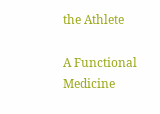the Athlete

A Functional Medicine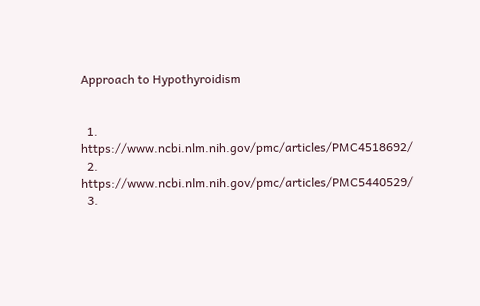Approach to Hypothyroidism


  1. https://www.ncbi.nlm.nih.gov/pmc/articles/PMC4518692/
  2. https://www.ncbi.nlm.nih.gov/pmc/articles/PMC5440529/
  3.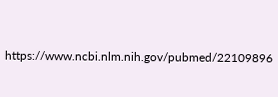https://www.ncbi.nlm.nih.gov/pubmed/22109896